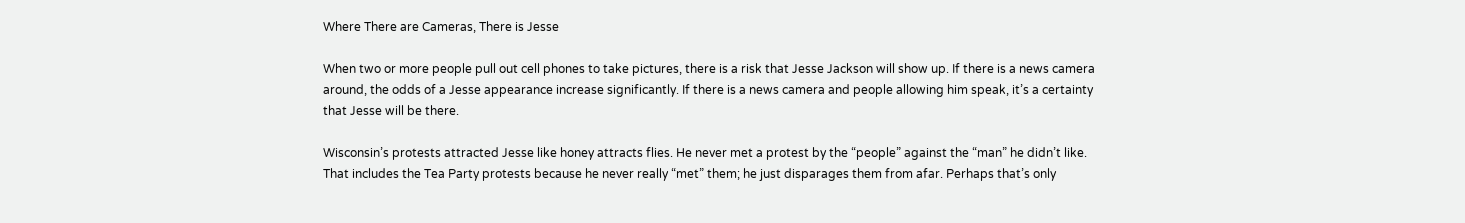Where There are Cameras, There is Jesse

When two or more people pull out cell phones to take pictures, there is a risk that Jesse Jackson will show up. If there is a news camera around, the odds of a Jesse appearance increase significantly. If there is a news camera and people allowing him speak, it’s a certainty that Jesse will be there.

Wisconsin’s protests attracted Jesse like honey attracts flies. He never met a protest by the “people” against the “man” he didn’t like. That includes the Tea Party protests because he never really “met” them; he just disparages them from afar. Perhaps that’s only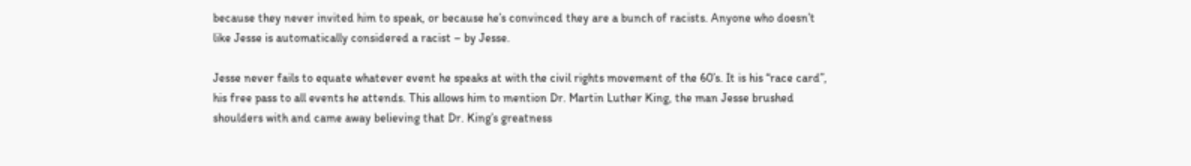because they never invited him to speak, or because he’s convinced they are a bunch of racists. Anyone who doesn’t like Jesse is automatically considered a racist – by Jesse.

Jesse never fails to equate whatever event he speaks at with the civil rights movement of the 60’s. It is his “race card”, his free pass to all events he attends. This allows him to mention Dr. Martin Luther King, the man Jesse brushed shoulders with and came away believing that Dr. King’s greatness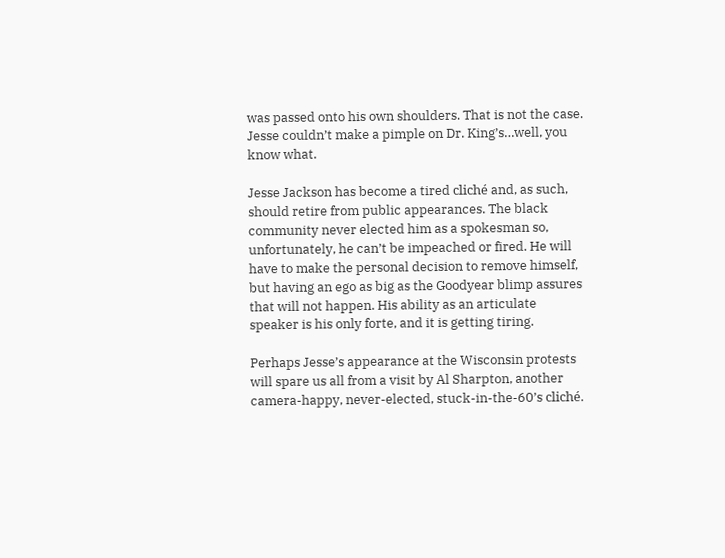was passed onto his own shoulders. That is not the case. Jesse couldn’t make a pimple on Dr. King’s…well, you know what.

Jesse Jackson has become a tired cliché and, as such, should retire from public appearances. The black community never elected him as a spokesman so, unfortunately, he can’t be impeached or fired. He will have to make the personal decision to remove himself, but having an ego as big as the Goodyear blimp assures that will not happen. His ability as an articulate speaker is his only forte, and it is getting tiring.

Perhaps Jesse’s appearance at the Wisconsin protests will spare us all from a visit by Al Sharpton, another camera-happy, never-elected, stuck-in-the-60’s cliché.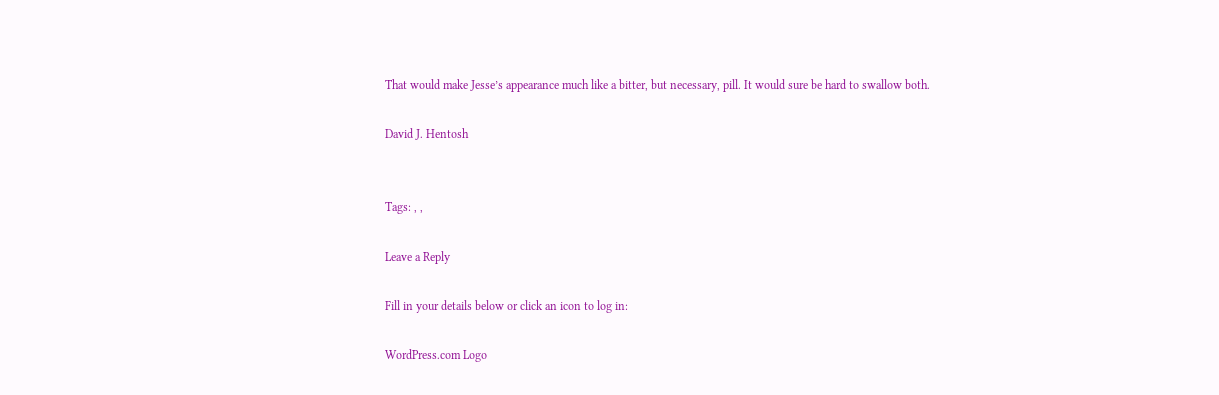That would make Jesse’s appearance much like a bitter, but necessary, pill. It would sure be hard to swallow both.

David J. Hentosh


Tags: , ,

Leave a Reply

Fill in your details below or click an icon to log in:

WordPress.com Logo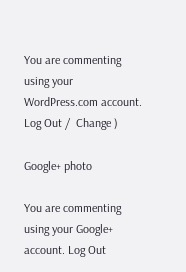You are commenting using your WordPress.com account. Log Out /  Change )

Google+ photo

You are commenting using your Google+ account. Log Out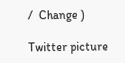/  Change )

Twitter picture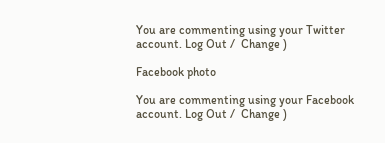You are commenting using your Twitter account. Log Out /  Change )

Facebook photo

You are commenting using your Facebook account. Log Out /  Change )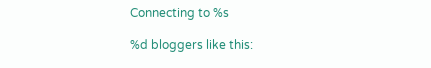Connecting to %s

%d bloggers like this: